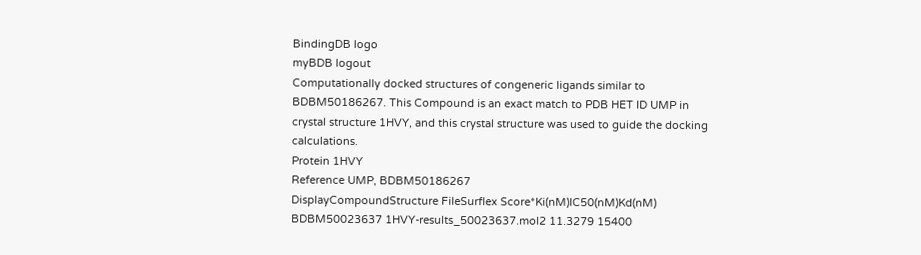BindingDB logo
myBDB logout
Computationally docked structures of congeneric ligands similar to BDBM50186267. This Compound is an exact match to PDB HET ID UMP in crystal structure 1HVY, and this crystal structure was used to guide the docking calculations.
Protein 1HVY
Reference UMP, BDBM50186267
DisplayCompoundStructure FileSurflex Score*Ki(nM)IC50(nM)Kd(nM)
BDBM50023637 1HVY-results_50023637.mol2 11.3279 15400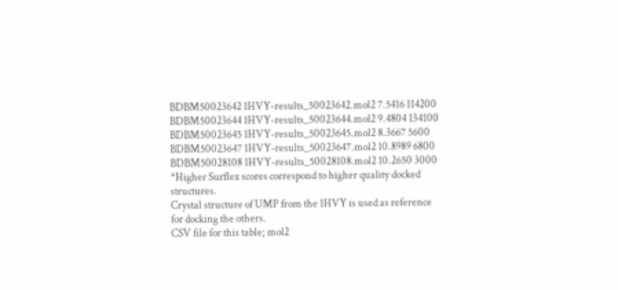BDBM50023642 1HVY-results_50023642.mol2 7.5416 114200
BDBM50023644 1HVY-results_50023644.mol2 9.4804 134100
BDBM50023645 1HVY-results_50023645.mol2 8.3667 5600
BDBM50023647 1HVY-results_50023647.mol2 10.8989 6800
BDBM50028108 1HVY-results_50028108.mol2 10.2650 3000
*Higher Surflex scores correspond to higher quality docked structures.
Crystal structure of UMP from the 1HVY is used as reference for docking the others.
CSV file for this table; mol2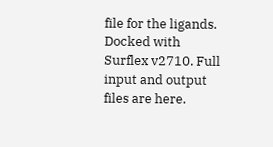file for the ligands.
Docked with Surflex v2710. Full input and output files are here.